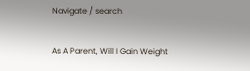Navigate / search

As A Parent, Will I Gain Weight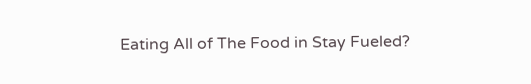Eating All of The Food in Stay Fueled?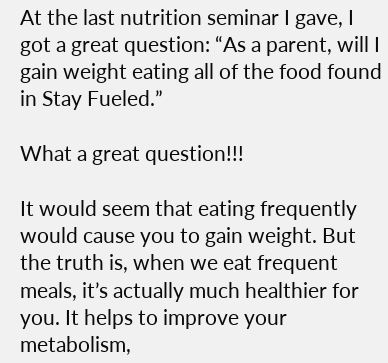At the last nutrition seminar I gave, I got a great question: “As a parent, will I gain weight eating all of the food found in Stay Fueled.”

What a great question!!!

It would seem that eating frequently would cause you to gain weight. But the truth is, when we eat frequent meals, it’s actually much healthier for you. It helps to improve your metabolism,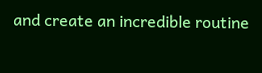and create an incredible routine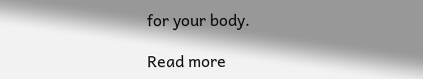for your body.

Read more